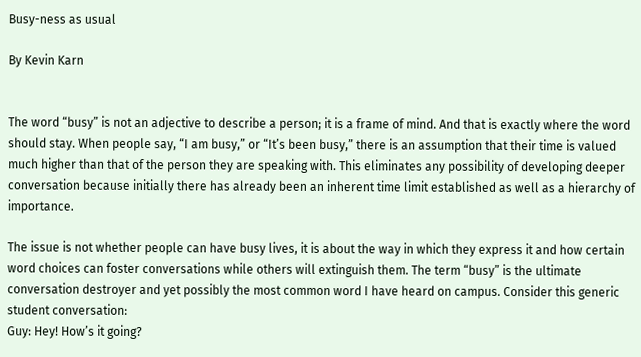Busy-ness as usual

By Kevin Karn


The word “busy” is not an adjective to describe a person; it is a frame of mind. And that is exactly where the word should stay. When people say, “I am busy,” or “It’s been busy,” there is an assumption that their time is valued much higher than that of the person they are speaking with. This eliminates any possibility of developing deeper conversation because initially there has already been an inherent time limit established as well as a hierarchy of importance.

The issue is not whether people can have busy lives, it is about the way in which they express it and how certain word choices can foster conversations while others will extinguish them. The term “busy” is the ultimate conversation destroyer and yet possibly the most common word I have heard on campus. Consider this generic student conversation:
Guy: Hey! How’s it going?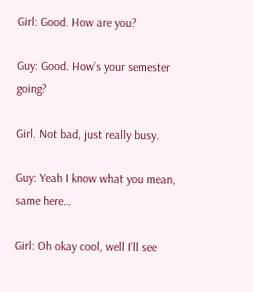Girl: Good. How are you?

Guy: Good. How’s your semester going?

Girl. Not bad, just really busy.

Guy: Yeah I know what you mean, same here…

Girl: Oh okay cool, well I’ll see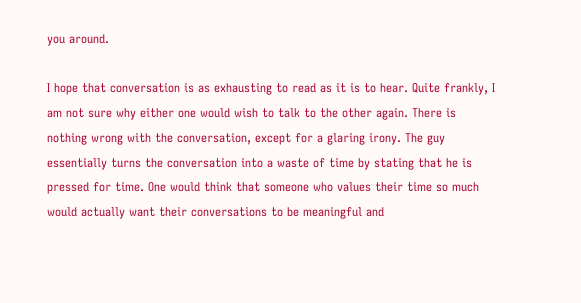you around.

I hope that conversation is as exhausting to read as it is to hear. Quite frankly, I am not sure why either one would wish to talk to the other again. There is nothing wrong with the conversation, except for a glaring irony. The guy essentially turns the conversation into a waste of time by stating that he is pressed for time. One would think that someone who values their time so much would actually want their conversations to be meaningful and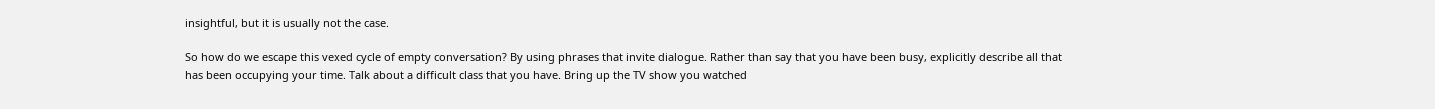insightful, but it is usually not the case.

So how do we escape this vexed cycle of empty conversation? By using phrases that invite dialogue. Rather than say that you have been busy, explicitly describe all that has been occupying your time. Talk about a difficult class that you have. Bring up the TV show you watched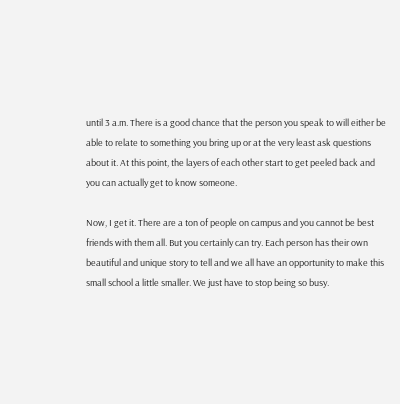until 3 a.m. There is a good chance that the person you speak to will either be able to relate to something you bring up or at the very least ask questions about it. At this point, the layers of each other start to get peeled back and you can actually get to know someone.

Now, I get it. There are a ton of people on campus and you cannot be best friends with them all. But you certainly can try. Each person has their own beautiful and unique story to tell and we all have an opportunity to make this small school a little smaller. We just have to stop being so busy.